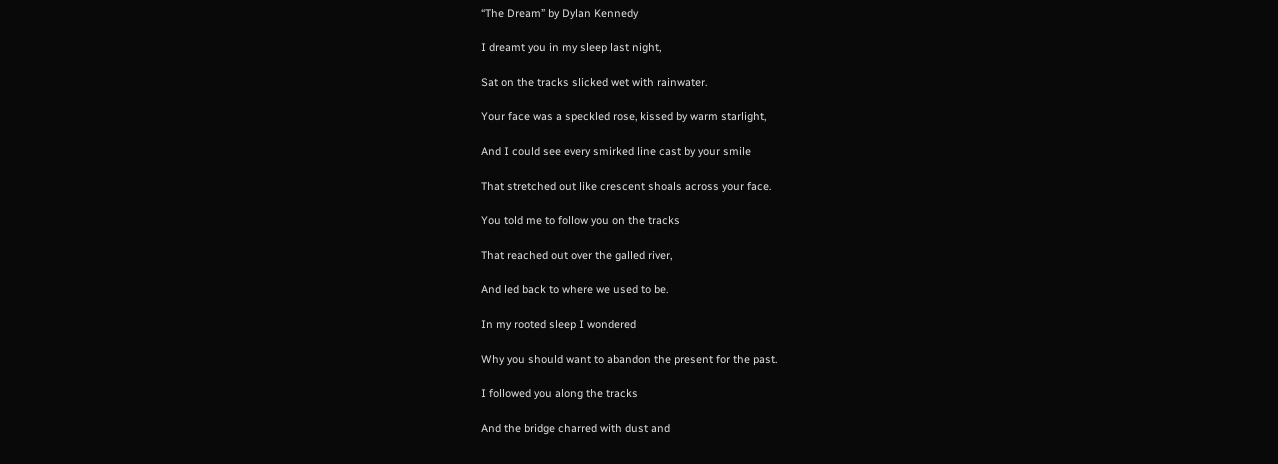“The Dream” by Dylan Kennedy

I dreamt you in my sleep last night,

Sat on the tracks slicked wet with rainwater.

Your face was a speckled rose, kissed by warm starlight,

And I could see every smirked line cast by your smile

That stretched out like crescent shoals across your face.

You told me to follow you on the tracks

That reached out over the galled river,

And led back to where we used to be.

In my rooted sleep I wondered

Why you should want to abandon the present for the past.

I followed you along the tracks

And the bridge charred with dust and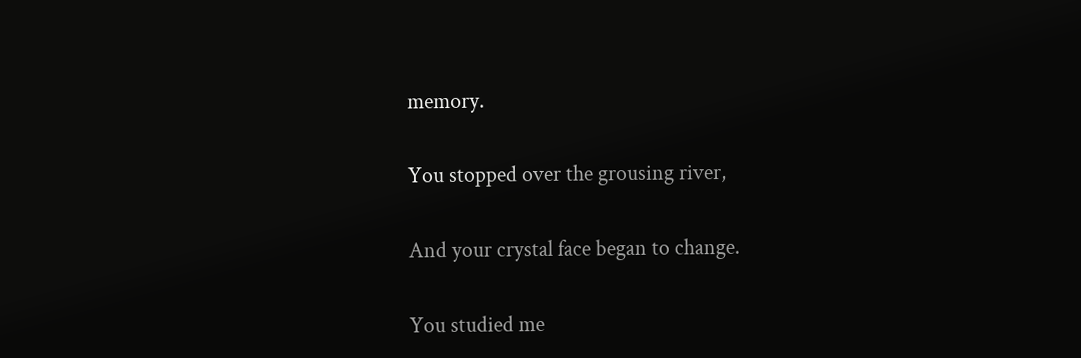memory.

You stopped over the grousing river,

And your crystal face began to change.

You studied me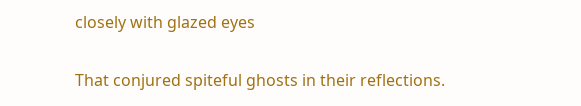closely with glazed eyes

That conjured spiteful ghosts in their reflections.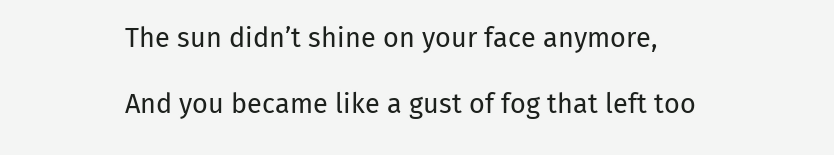The sun didn’t shine on your face anymore,

And you became like a gust of fog that left too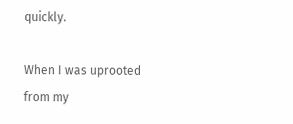quickly.

When I was uprooted from my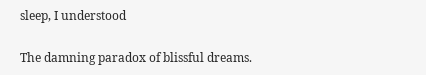sleep, I understood

The damning paradox of blissful dreams.